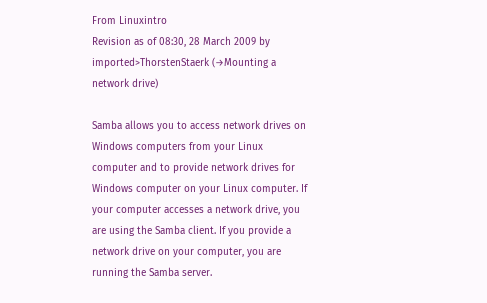From Linuxintro
Revision as of 08:30, 28 March 2009 by imported>ThorstenStaerk (→Mounting a network drive)

Samba allows you to access network drives on Windows computers from your Linux computer and to provide network drives for Windows computer on your Linux computer. If your computer accesses a network drive, you are using the Samba client. If you provide a network drive on your computer, you are running the Samba server.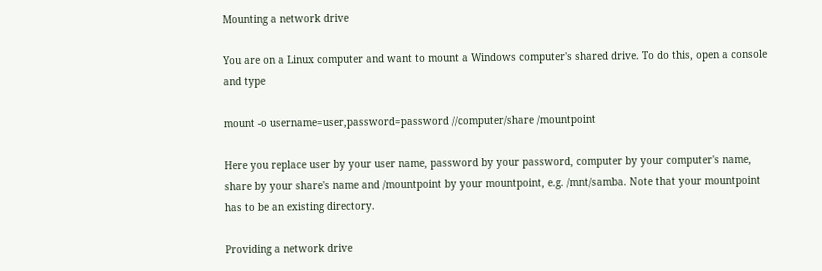Mounting a network drive

You are on a Linux computer and want to mount a Windows computer's shared drive. To do this, open a console and type

mount -o username=user,password=password //computer/share /mountpoint

Here you replace user by your user name, password by your password, computer by your computer's name, share by your share's name and /mountpoint by your mountpoint, e.g. /mnt/samba. Note that your mountpoint has to be an existing directory.

Providing a network drive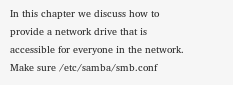In this chapter we discuss how to provide a network drive that is accessible for everyone in the network. Make sure /etc/samba/smb.conf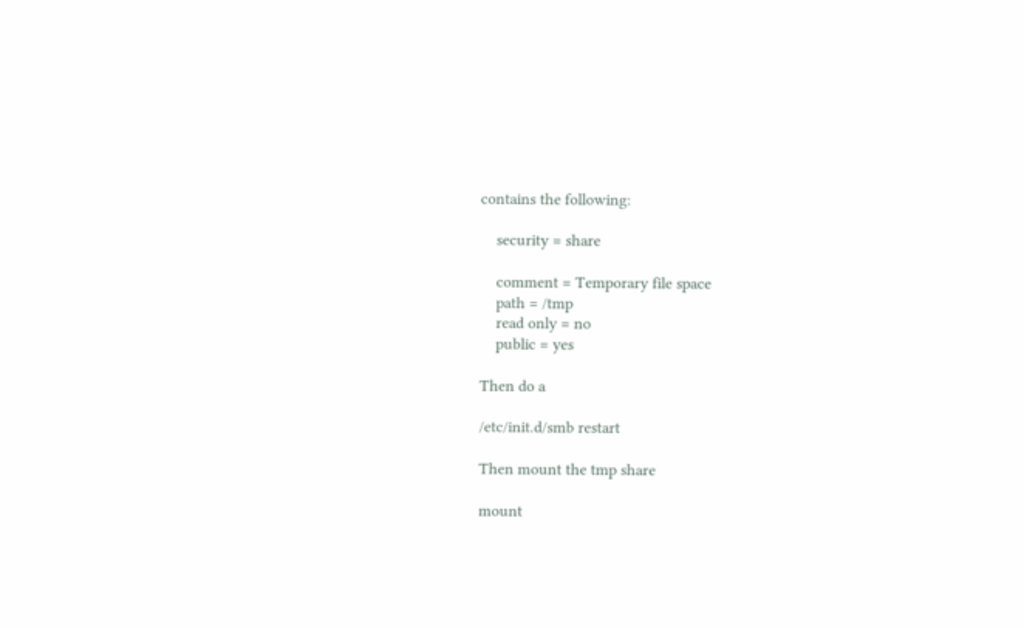contains the following:

    security = share

    comment = Temporary file space
    path = /tmp
    read only = no
    public = yes

Then do a

/etc/init.d/smb restart

Then mount the tmp share

mount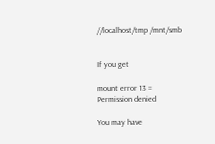//localhost/tmp /mnt/smb


If you get

mount error 13 = Permission denied

You may have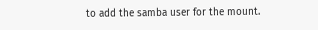to add the samba user for the mount.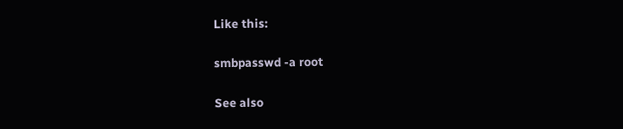Like this:

smbpasswd -a root

See also